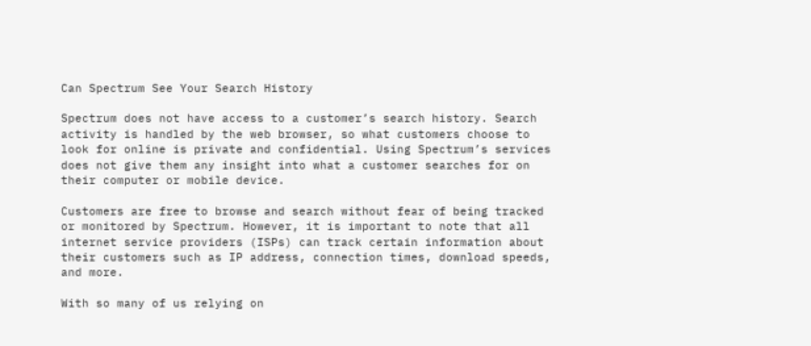Can Spectrum See Your Search History

Spectrum does not have access to a customer’s search history. Search activity is handled by the web browser, so what customers choose to look for online is private and confidential. Using Spectrum’s services does not give them any insight into what a customer searches for on their computer or mobile device.

Customers are free to browse and search without fear of being tracked or monitored by Spectrum. However, it is important to note that all internet service providers (ISPs) can track certain information about their customers such as IP address, connection times, download speeds, and more.

With so many of us relying on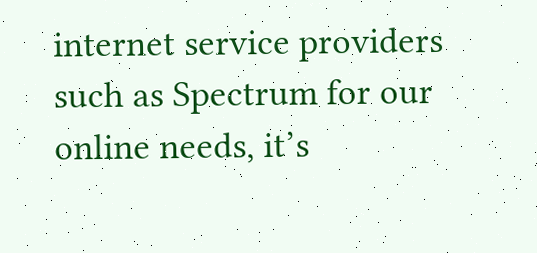internet service providers such as Spectrum for our online needs, it’s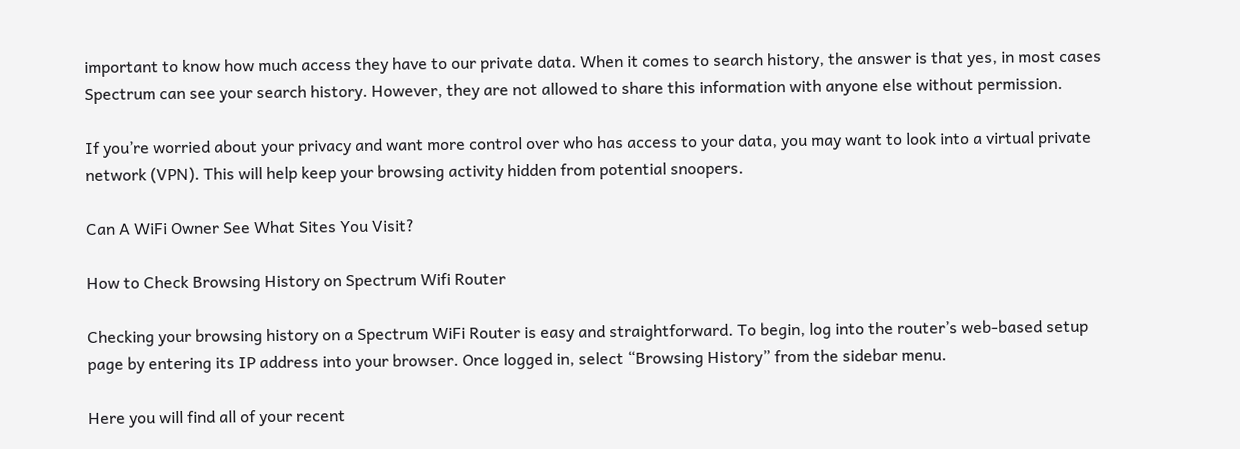important to know how much access they have to our private data. When it comes to search history, the answer is that yes, in most cases Spectrum can see your search history. However, they are not allowed to share this information with anyone else without permission.

If you’re worried about your privacy and want more control over who has access to your data, you may want to look into a virtual private network (VPN). This will help keep your browsing activity hidden from potential snoopers.

Can A WiFi Owner See What Sites You Visit?

How to Check Browsing History on Spectrum Wifi Router

Checking your browsing history on a Spectrum WiFi Router is easy and straightforward. To begin, log into the router’s web-based setup page by entering its IP address into your browser. Once logged in, select “Browsing History” from the sidebar menu.

Here you will find all of your recent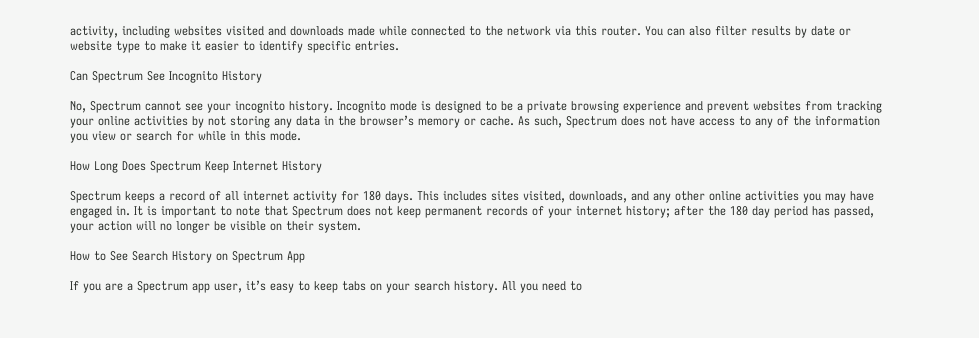activity, including websites visited and downloads made while connected to the network via this router. You can also filter results by date or website type to make it easier to identify specific entries.

Can Spectrum See Incognito History

No, Spectrum cannot see your incognito history. Incognito mode is designed to be a private browsing experience and prevent websites from tracking your online activities by not storing any data in the browser’s memory or cache. As such, Spectrum does not have access to any of the information you view or search for while in this mode.

How Long Does Spectrum Keep Internet History

Spectrum keeps a record of all internet activity for 180 days. This includes sites visited, downloads, and any other online activities you may have engaged in. It is important to note that Spectrum does not keep permanent records of your internet history; after the 180 day period has passed, your action will no longer be visible on their system.

How to See Search History on Spectrum App

If you are a Spectrum app user, it’s easy to keep tabs on your search history. All you need to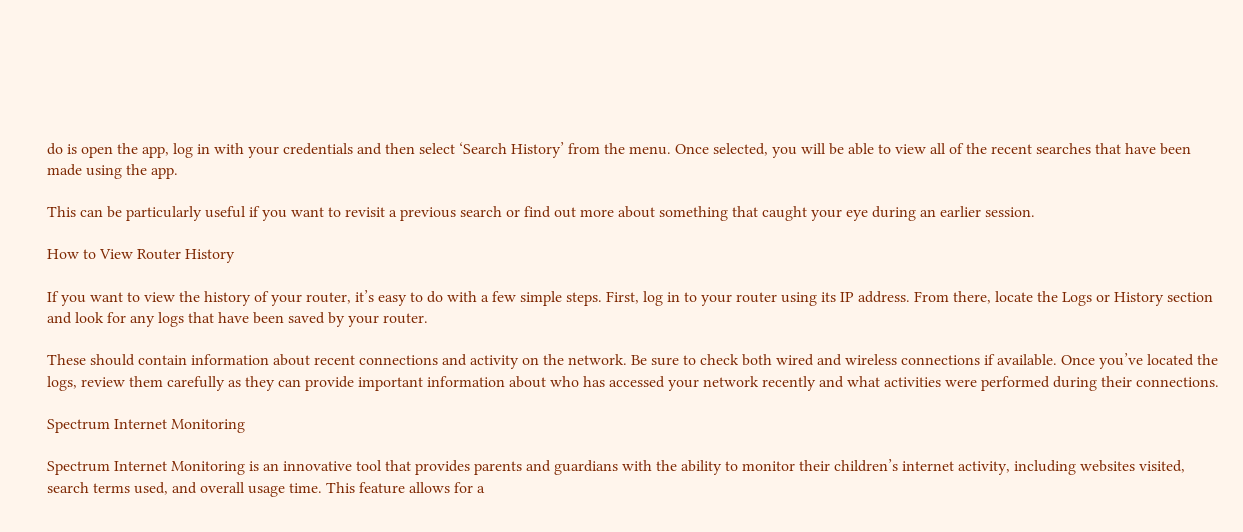do is open the app, log in with your credentials and then select ‘Search History’ from the menu. Once selected, you will be able to view all of the recent searches that have been made using the app.

This can be particularly useful if you want to revisit a previous search or find out more about something that caught your eye during an earlier session.

How to View Router History

If you want to view the history of your router, it’s easy to do with a few simple steps. First, log in to your router using its IP address. From there, locate the Logs or History section and look for any logs that have been saved by your router.

These should contain information about recent connections and activity on the network. Be sure to check both wired and wireless connections if available. Once you’ve located the logs, review them carefully as they can provide important information about who has accessed your network recently and what activities were performed during their connections.

Spectrum Internet Monitoring

Spectrum Internet Monitoring is an innovative tool that provides parents and guardians with the ability to monitor their children’s internet activity, including websites visited, search terms used, and overall usage time. This feature allows for a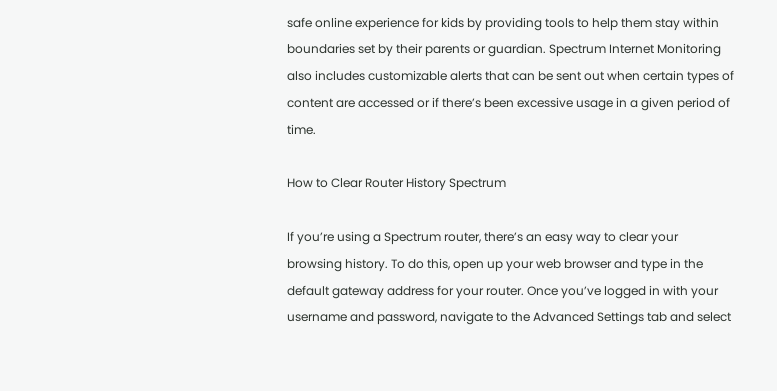safe online experience for kids by providing tools to help them stay within boundaries set by their parents or guardian. Spectrum Internet Monitoring also includes customizable alerts that can be sent out when certain types of content are accessed or if there’s been excessive usage in a given period of time.

How to Clear Router History Spectrum

If you’re using a Spectrum router, there’s an easy way to clear your browsing history. To do this, open up your web browser and type in the default gateway address for your router. Once you’ve logged in with your username and password, navigate to the Advanced Settings tab and select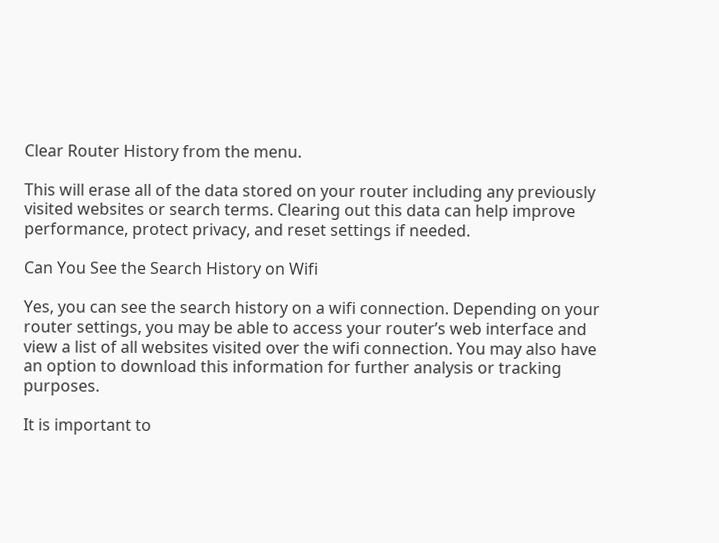Clear Router History from the menu.

This will erase all of the data stored on your router including any previously visited websites or search terms. Clearing out this data can help improve performance, protect privacy, and reset settings if needed.

Can You See the Search History on Wifi

Yes, you can see the search history on a wifi connection. Depending on your router settings, you may be able to access your router’s web interface and view a list of all websites visited over the wifi connection. You may also have an option to download this information for further analysis or tracking purposes.

It is important to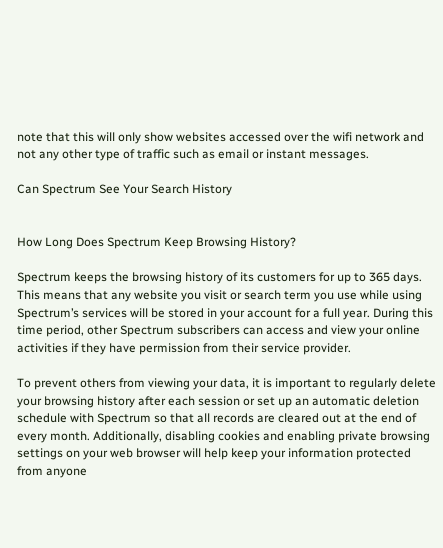note that this will only show websites accessed over the wifi network and not any other type of traffic such as email or instant messages.

Can Spectrum See Your Search History


How Long Does Spectrum Keep Browsing History?

Spectrum keeps the browsing history of its customers for up to 365 days. This means that any website you visit or search term you use while using Spectrum’s services will be stored in your account for a full year. During this time period, other Spectrum subscribers can access and view your online activities if they have permission from their service provider.

To prevent others from viewing your data, it is important to regularly delete your browsing history after each session or set up an automatic deletion schedule with Spectrum so that all records are cleared out at the end of every month. Additionally, disabling cookies and enabling private browsing settings on your web browser will help keep your information protected from anyone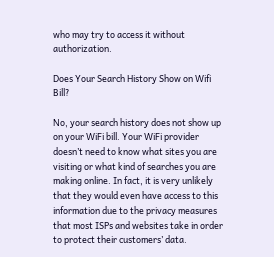who may try to access it without authorization.

Does Your Search History Show on Wifi Bill?

No, your search history does not show up on your WiFi bill. Your WiFi provider doesn’t need to know what sites you are visiting or what kind of searches you are making online. In fact, it is very unlikely that they would even have access to this information due to the privacy measures that most ISPs and websites take in order to protect their customers’ data.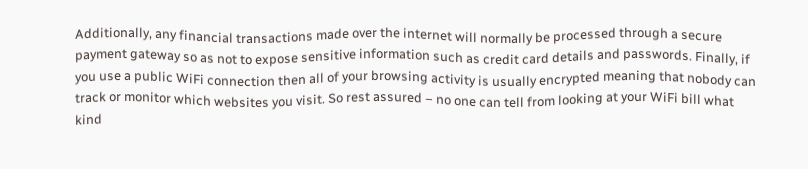Additionally, any financial transactions made over the internet will normally be processed through a secure payment gateway so as not to expose sensitive information such as credit card details and passwords. Finally, if you use a public WiFi connection then all of your browsing activity is usually encrypted meaning that nobody can track or monitor which websites you visit. So rest assured – no one can tell from looking at your WiFi bill what kind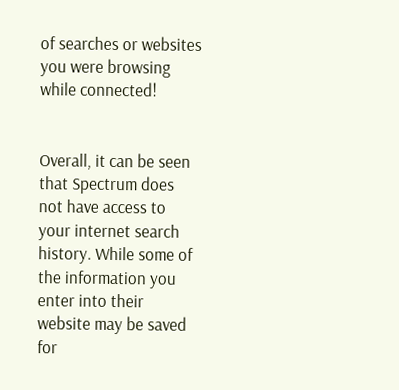of searches or websites you were browsing while connected!


Overall, it can be seen that Spectrum does not have access to your internet search history. While some of the information you enter into their website may be saved for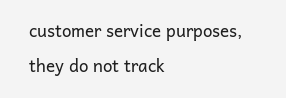customer service purposes, they do not track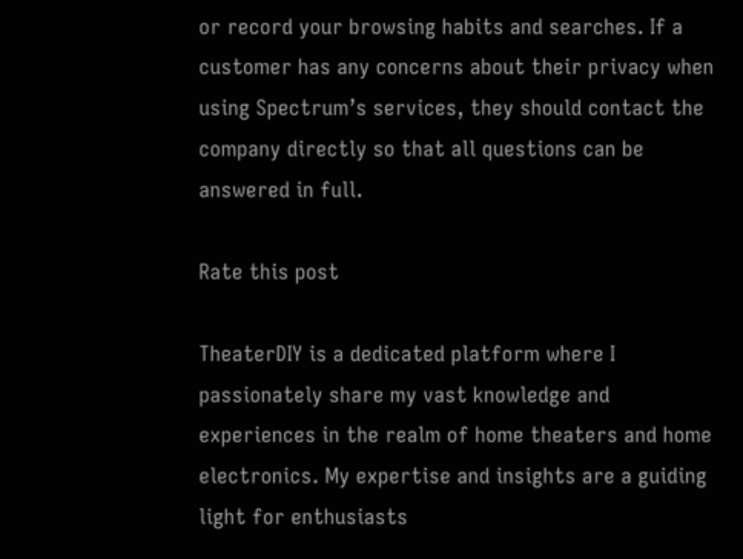or record your browsing habits and searches. If a customer has any concerns about their privacy when using Spectrum’s services, they should contact the company directly so that all questions can be answered in full.

Rate this post

TheaterDIY is a dedicated platform where I passionately share my vast knowledge and experiences in the realm of home theaters and home electronics. My expertise and insights are a guiding light for enthusiasts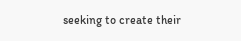seeking to create their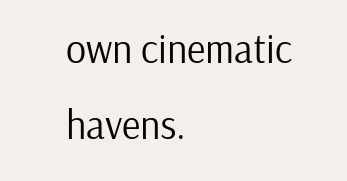own cinematic havens.